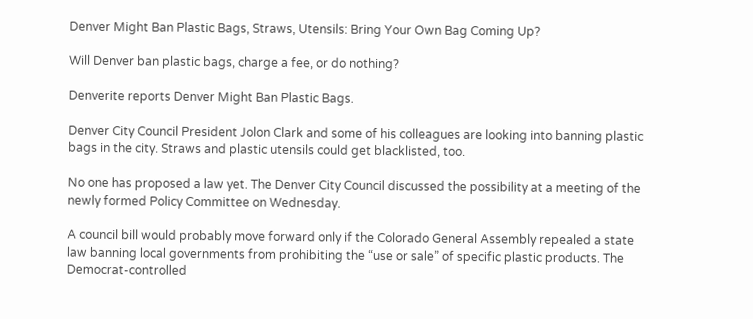Denver Might Ban Plastic Bags, Straws, Utensils: Bring Your Own Bag Coming Up?

Will Denver ban plastic bags, charge a fee, or do nothing?

Denverite reports Denver Might Ban Plastic Bags.

Denver City Council President Jolon Clark and some of his colleagues are looking into banning plastic bags in the city. Straws and plastic utensils could get blacklisted, too.

No one has proposed a law yet. The Denver City Council discussed the possibility at a meeting of the newly formed Policy Committee on Wednesday.

A council bill would probably move forward only if the Colorado General Assembly repealed a state law banning local governments from prohibiting the “use or sale” of specific plastic products. The Democrat-controlled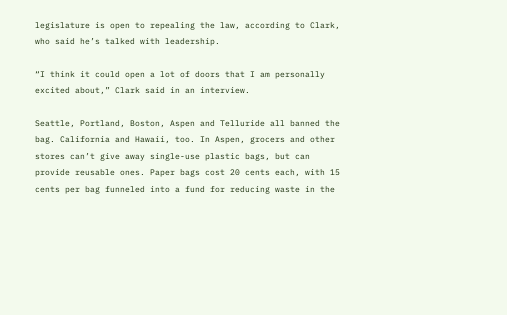legislature is open to repealing the law, according to Clark, who said he’s talked with leadership.

“I think it could open a lot of doors that I am personally excited about,” Clark said in an interview.

Seattle, Portland, Boston, Aspen and Telluride all banned the bag. California and Hawaii, too. In Aspen, grocers and other stores can’t give away single-use plastic bags, but can provide reusable ones. Paper bags cost 20 cents each, with 15 cents per bag funneled into a fund for reducing waste in the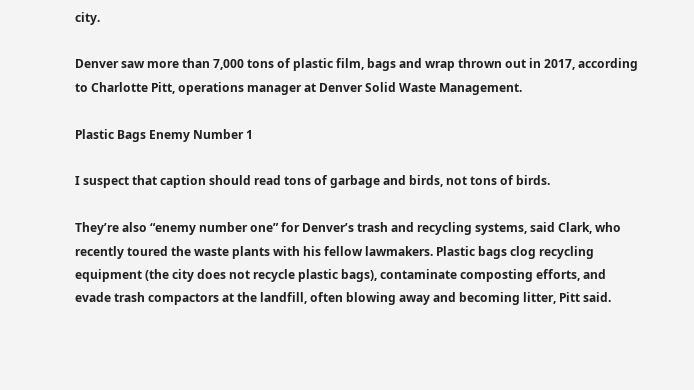city.

Denver saw more than 7,000 tons of plastic film, bags and wrap thrown out in 2017, according to Charlotte Pitt, operations manager at Denver Solid Waste Management.

Plastic Bags Enemy Number 1

I suspect that caption should read tons of garbage and birds, not tons of birds.

They’re also “enemy number one” for Denver’s trash and recycling systems, said Clark, who recently toured the waste plants with his fellow lawmakers. Plastic bags clog recycling equipment (the city does not recycle plastic bags), contaminate composting efforts, and evade trash compactors at the landfill, often blowing away and becoming litter, Pitt said.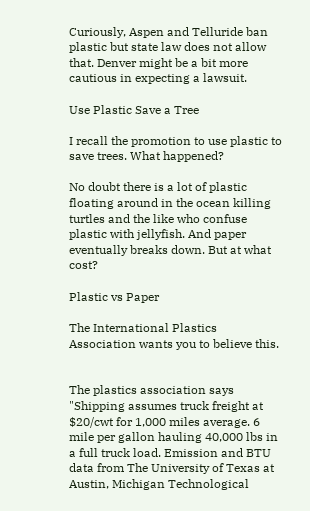Curiously, Aspen and Telluride ban plastic but state law does not allow that. Denver might be a bit more cautious in expecting a lawsuit.

Use Plastic Save a Tree

I recall the promotion to use plastic to save trees. What happened?

No doubt there is a lot of plastic floating around in the ocean killing turtles and the like who confuse plastic with jellyfish. And paper eventually breaks down. But at what cost?

Plastic vs Paper

The International Plastics Association wants you to believe this.


The plastics association says "Shipping assumes truck freight at $20/cwt for 1,000 miles average. 6 mile per gallon hauling 40,000 lbs in a full truck load. Emission and BTU data from The University of Texas at Austin, Michigan Technological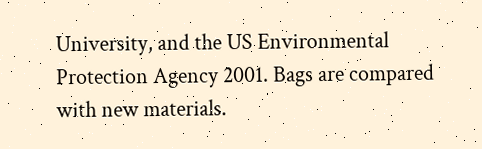University, and the US Environmental Protection Agency 2001. Bags are compared with new materials.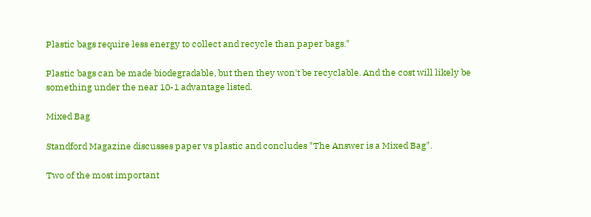Plastic bags require less energy to collect and recycle than paper bags."

Plastic bags can be made biodegradable, but then they won't be recyclable. And the cost will likely be something under the near 10-1 advantage listed.

Mixed Bag

Standford Magazine discusses paper vs plastic and concludes "The Answer is a Mixed Bag".

Two of the most important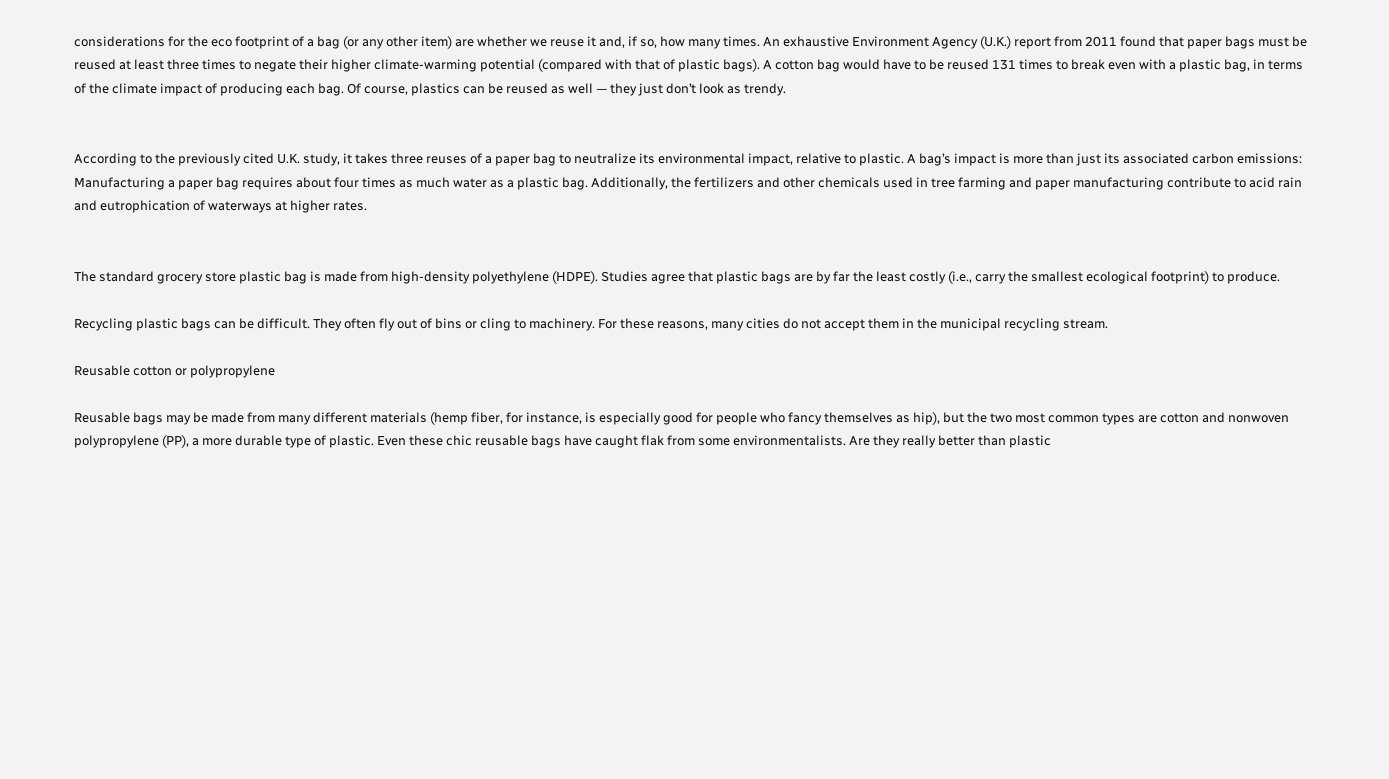considerations for the eco footprint of a bag (or any other item) are whether we reuse it and, if so, how many times. An exhaustive Environment Agency (U.K.) report from 2011 found that paper bags must be reused at least three times to negate their higher climate-warming potential (compared with that of plastic bags). A cotton bag would have to be reused 131 times to break even with a plastic bag, in terms of the climate impact of producing each bag. Of course, plastics can be reused as well — they just don’t look as trendy.


According to the previously cited U.K. study, it takes three reuses of a paper bag to neutralize its environmental impact, relative to plastic. A bag’s impact is more than just its associated carbon emissions: Manufacturing a paper bag requires about four times as much water as a plastic bag. Additionally, the fertilizers and other chemicals used in tree farming and paper manufacturing contribute to acid rain and eutrophication of waterways at higher rates.


The standard grocery store plastic bag is made from high-density polyethylene (HDPE). Studies agree that plastic bags are by far the least costly (i.e., carry the smallest ecological footprint) to produce.

Recycling plastic bags can be difficult. They often fly out of bins or cling to machinery. For these reasons, many cities do not accept them in the municipal recycling stream.

Reusable cotton or polypropylene

Reusable bags may be made from many different materials (hemp fiber, for instance, is especially good for people who fancy themselves as hip), but the two most common types are cotton and nonwoven polypropylene (PP), a more durable type of plastic. Even these chic reusable bags have caught flak from some environmentalists. Are they really better than plastic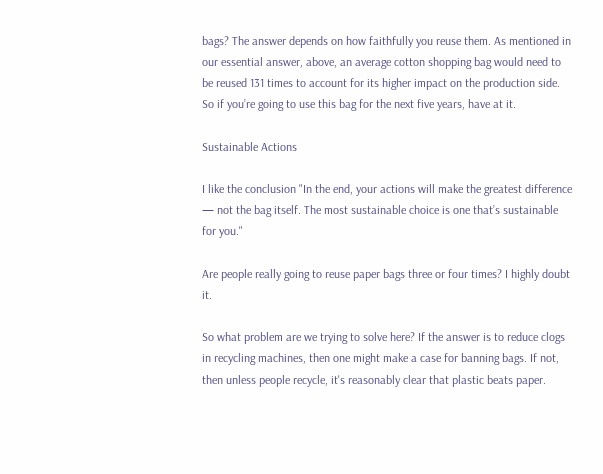bags? The answer depends on how faithfully you reuse them. As mentioned in our essential answer, above, an average cotton shopping bag would need to be reused 131 times to account for its higher impact on the production side. So if you’re going to use this bag for the next five years, have at it.

Sustainable Actions

I like the conclusion "In the end, your actions will make the greatest difference — not the bag itself. The most sustainable choice is one that’s sustainable for you."

Are people really going to reuse paper bags three or four times? I highly doubt it.

So what problem are we trying to solve here? If the answer is to reduce clogs in recycling machines, then one might make a case for banning bags. If not, then unless people recycle, it's reasonably clear that plastic beats paper.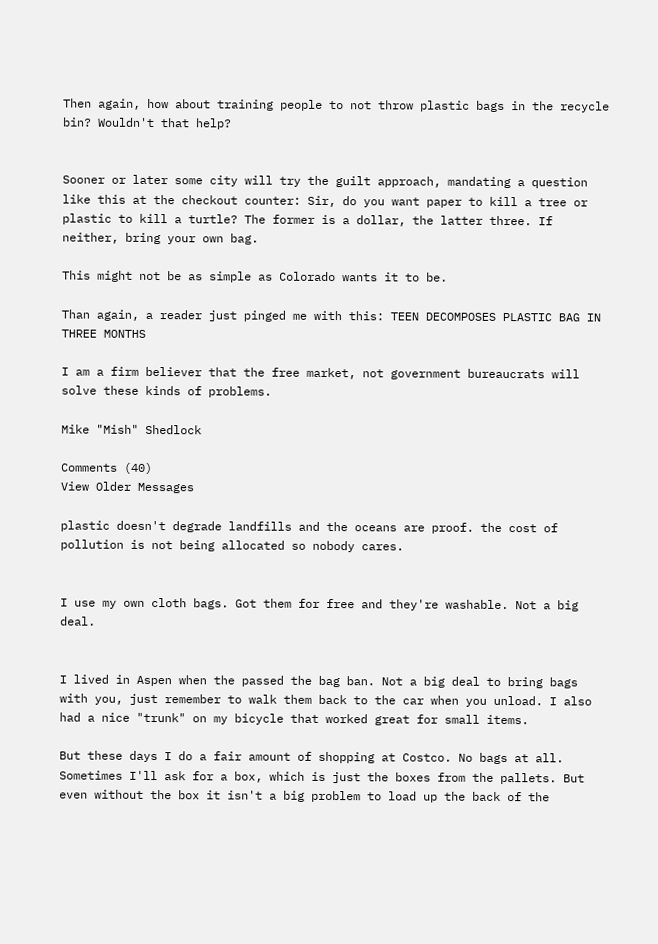Then again, how about training people to not throw plastic bags in the recycle bin? Wouldn't that help?


Sooner or later some city will try the guilt approach, mandating a question like this at the checkout counter: Sir, do you want paper to kill a tree or plastic to kill a turtle? The former is a dollar, the latter three. If neither, bring your own bag.

This might not be as simple as Colorado wants it to be.

Than again, a reader just pinged me with this: TEEN DECOMPOSES PLASTIC BAG IN THREE MONTHS

I am a firm believer that the free market, not government bureaucrats will solve these kinds of problems.

Mike "Mish" Shedlock

Comments (40)
View Older Messages

plastic doesn't degrade landfills and the oceans are proof. the cost of pollution is not being allocated so nobody cares.


I use my own cloth bags. Got them for free and they're washable. Not a big deal.


I lived in Aspen when the passed the bag ban. Not a big deal to bring bags with you, just remember to walk them back to the car when you unload. I also had a nice "trunk" on my bicycle that worked great for small items.

But these days I do a fair amount of shopping at Costco. No bags at all. Sometimes I'll ask for a box, which is just the boxes from the pallets. But even without the box it isn't a big problem to load up the back of the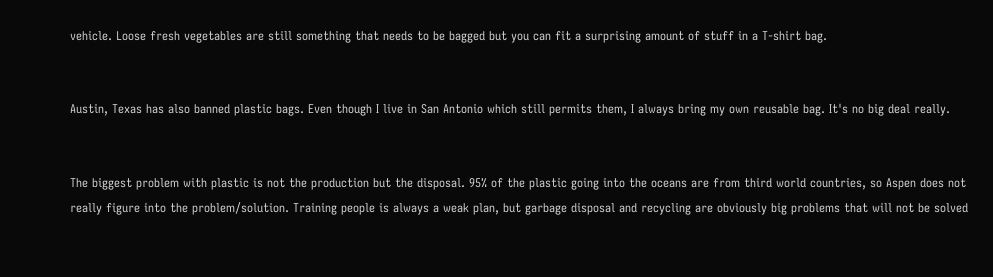vehicle. Loose fresh vegetables are still something that needs to be bagged but you can fit a surprising amount of stuff in a T-shirt bag.


Austin, Texas has also banned plastic bags. Even though I live in San Antonio which still permits them, I always bring my own reusable bag. It's no big deal really.


The biggest problem with plastic is not the production but the disposal. 95% of the plastic going into the oceans are from third world countries, so Aspen does not really figure into the problem/solution. Training people is always a weak plan, but garbage disposal and recycling are obviously big problems that will not be solved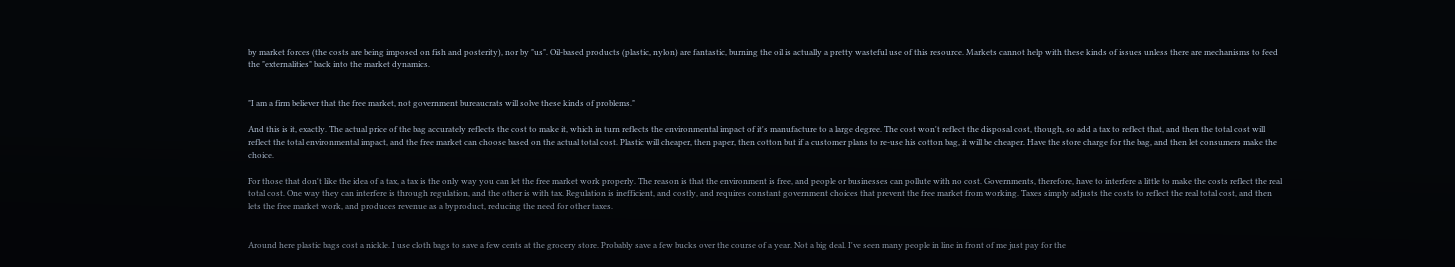by market forces (the costs are being imposed on fish and posterity), nor by "us". Oil-based products (plastic, nylon) are fantastic, burning the oil is actually a pretty wasteful use of this resource. Markets cannot help with these kinds of issues unless there are mechanisms to feed the "externalities" back into the market dynamics.


"I am a firm believer that the free market, not government bureaucrats will solve these kinds of problems."

And this is it, exactly. The actual price of the bag accurately reflects the cost to make it, which in turn reflects the environmental impact of it's manufacture to a large degree. The cost won't reflect the disposal cost, though, so add a tax to reflect that, and then the total cost will reflect the total environmental impact, and the free market can choose based on the actual total cost. Plastic will cheaper, then paper, then cotton but if a customer plans to re-use his cotton bag, it will be cheaper. Have the store charge for the bag, and then let consumers make the choice.

For those that don't like the idea of a tax, a tax is the only way you can let the free market work properly. The reason is that the environment is free, and people or businesses can pollute with no cost. Governments, therefore, have to interfere a little to make the costs reflect the real total cost. One way they can interfere is through regulation, and the other is with tax. Regulation is inefficient, and costly, and requires constant government choices that prevent the free market from working. Taxes simply adjusts the costs to reflect the real total cost, and then lets the free market work, and produces revenue as a byproduct, reducing the need for other taxes.


Around here plastic bags cost a nickle. I use cloth bags to save a few cents at the grocery store. Probably save a few bucks over the course of a year. Not a big deal. I've seen many people in line in front of me just pay for the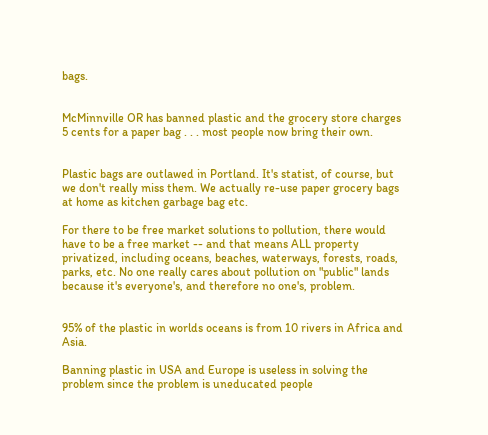bags.


McMinnville OR has banned plastic and the grocery store charges 5 cents for a paper bag . . . most people now bring their own.


Plastic bags are outlawed in Portland. It's statist, of course, but we don't really miss them. We actually re-use paper grocery bags at home as kitchen garbage bag etc.

For there to be free market solutions to pollution, there would have to be a free market -- and that means ALL property privatized, including oceans, beaches, waterways, forests, roads, parks, etc. No one really cares about pollution on "public" lands because it's everyone's, and therefore no one's, problem.


95% of the plastic in worlds oceans is from 10 rivers in Africa and Asia.

Banning plastic in USA and Europe is useless in solving the problem since the problem is uneducated people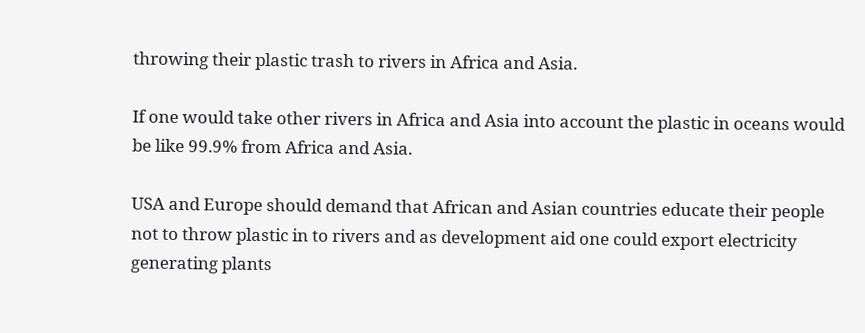throwing their plastic trash to rivers in Africa and Asia.

If one would take other rivers in Africa and Asia into account the plastic in oceans would be like 99.9% from Africa and Asia.

USA and Europe should demand that African and Asian countries educate their people not to throw plastic in to rivers and as development aid one could export electricity generating plants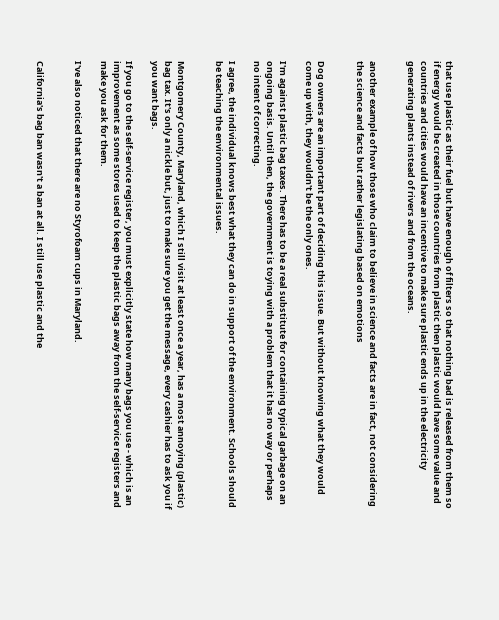that use plastic as their fuel but have enough of filters so that nothing bad is released from them so if energy would be created in those countries from plastic then plastic would have some value and countries and cities would have an incentive to make sure plastic ends up in the electricity generating plants instead of rivers and from the oceans.


another example of how those who claim to believe in science and facts are in fact, not considering the science and facts but rather legislating based on emotions


Dog owners are an important part of deciding this issue. But without knowing what they would come up with, they wouldn't be the only ones.

I'm against plastic bag taxes. There has to be a real substitute for containing typical garbage on an ongoing basis. Until then, the government is toying with a problem that it has no way or perhaps no intent of correcting.

I agree, the individual knows best what they can do in support of the environment. Schools should be teaching the environmental issues.


Montgomery County, Maryland, which I still visit at least once a year, has a most annoying (plastic) bag tax. It's only a nickle but, just to make sure you get the message, every cashier has to ask you if you want bags.

If you go to the self-service register, you must explicitly state how many bags you use - which is an improvement as some stores used to keep the plastic bags away from the self-service registers and make you ask for them.

I've also noticed that there are no Styrofoam cups in Maryland.


California's bag ban wasn't a ban at all. I still use plastic and the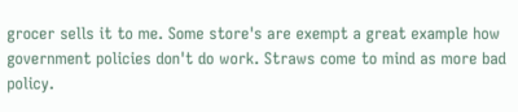grocer sells it to me. Some store's are exempt a great example how government policies don't do work. Straws come to mind as more bad policy.